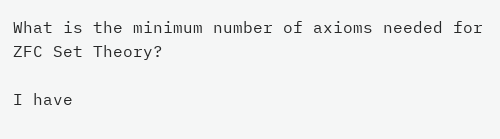What is the minimum number of axioms needed for ZFC Set Theory?

I have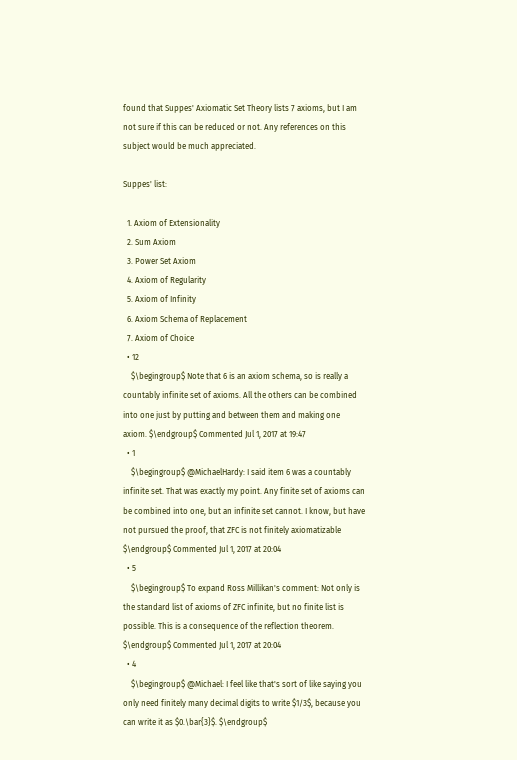found that Suppes' Axiomatic Set Theory lists 7 axioms, but I am not sure if this can be reduced or not. Any references on this subject would be much appreciated.

Suppes' list:

  1. Axiom of Extensionality
  2. Sum Axiom
  3. Power Set Axiom
  4. Axiom of Regularity
  5. Axiom of Infinity
  6. Axiom Schema of Replacement
  7. Axiom of Choice
  • 12
    $\begingroup$ Note that 6 is an axiom schema, so is really a countably infinite set of axioms. All the others can be combined into one just by putting and between them and making one axiom. $\endgroup$ Commented Jul 1, 2017 at 19:47
  • 1
    $\begingroup$ @MichaelHardy: I said item 6 was a countably infinite set. That was exactly my point. Any finite set of axioms can be combined into one, but an infinite set cannot. I know, but have not pursued the proof, that ZFC is not finitely axiomatizable $\endgroup$ Commented Jul 1, 2017 at 20:04
  • 5
    $\begingroup$ To expand Ross Millikan's comment: Not only is the standard list of axioms of ZFC infinite, but no finite list is possible. This is a consequence of the reflection theorem. $\endgroup$ Commented Jul 1, 2017 at 20:04
  • 4
    $\begingroup$ @Michael: I feel like that's sort of like saying you only need finitely many decimal digits to write $1/3$, because you can write it as $0.\bar{3}$. $\endgroup$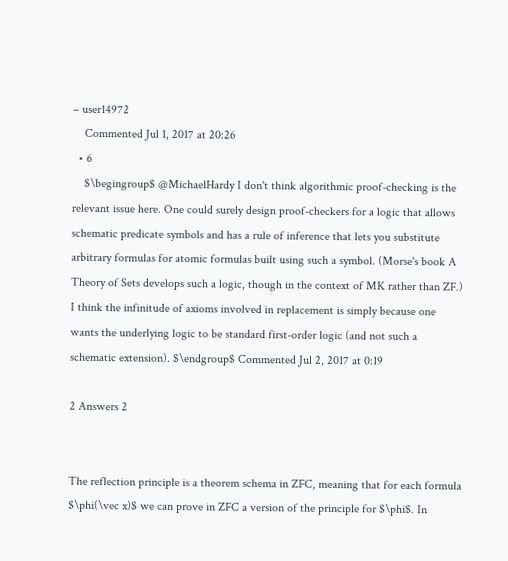– user14972
    Commented Jul 1, 2017 at 20:26
  • 6
    $\begingroup$ @MichaelHardy I don't think algorithmic proof-checking is the relevant issue here. One could surely design proof-checkers for a logic that allows schematic predicate symbols and has a rule of inference that lets you substitute arbitrary formulas for atomic formulas built using such a symbol. (Morse's book A Theory of Sets develops such a logic, though in the context of MK rather than ZF.) I think the infinitude of axioms involved in replacement is simply because one wants the underlying logic to be standard first-order logic (and not such a schematic extension). $\endgroup$ Commented Jul 2, 2017 at 0:19

2 Answers 2


The reflection principle is a theorem schema in ZFC, meaning that for each formula $\phi(\vec x)$ we can prove in ZFC a version of the principle for $\phi$. In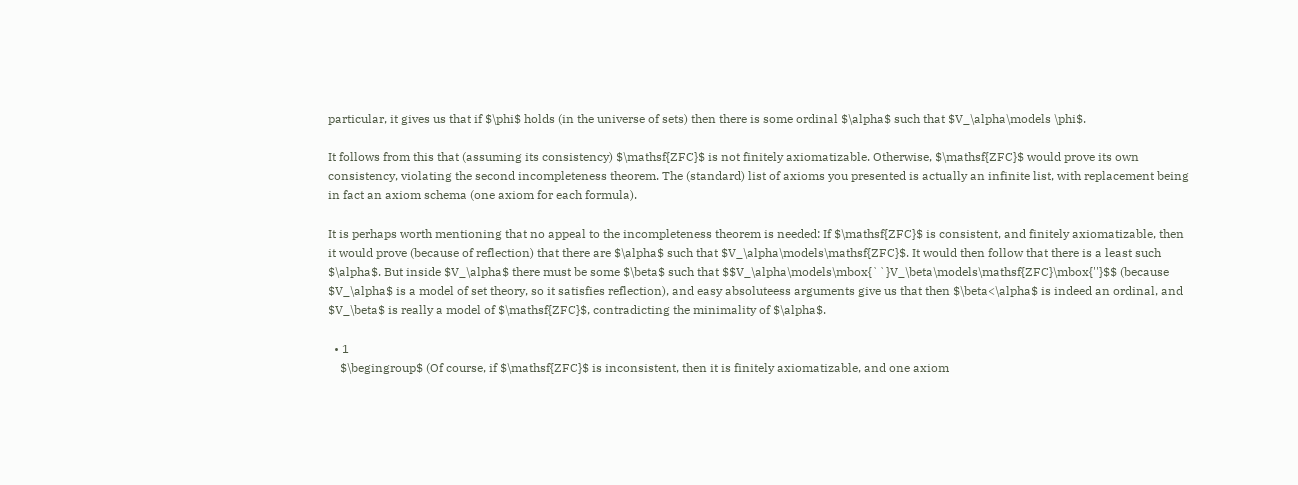particular, it gives us that if $\phi$ holds (in the universe of sets) then there is some ordinal $\alpha$ such that $V_\alpha\models \phi$.

It follows from this that (assuming its consistency) $\mathsf{ZFC}$ is not finitely axiomatizable. Otherwise, $\mathsf{ZFC}$ would prove its own consistency, violating the second incompleteness theorem. The (standard) list of axioms you presented is actually an infinite list, with replacement being in fact an axiom schema (one axiom for each formula).

It is perhaps worth mentioning that no appeal to the incompleteness theorem is needed: If $\mathsf{ZFC}$ is consistent, and finitely axiomatizable, then it would prove (because of reflection) that there are $\alpha$ such that $V_\alpha\models\mathsf{ZFC}$. It would then follow that there is a least such $\alpha$. But inside $V_\alpha$ there must be some $\beta$ such that $$V_\alpha\models\mbox{``}V_\beta\models\mathsf{ZFC}\mbox{''}$$ (because $V_\alpha$ is a model of set theory, so it satisfies reflection), and easy absoluteess arguments give us that then $\beta<\alpha$ is indeed an ordinal, and $V_\beta$ is really a model of $\mathsf{ZFC}$, contradicting the minimality of $\alpha$.

  • 1
    $\begingroup$ (Of course, if $\mathsf{ZFC}$ is inconsistent, then it is finitely axiomatizable, and one axiom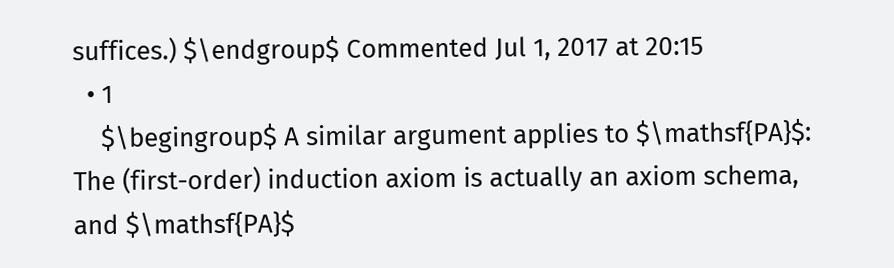suffices.) $\endgroup$ Commented Jul 1, 2017 at 20:15
  • 1
    $\begingroup$ A similar argument applies to $\mathsf{PA}$: The (first-order) induction axiom is actually an axiom schema, and $\mathsf{PA}$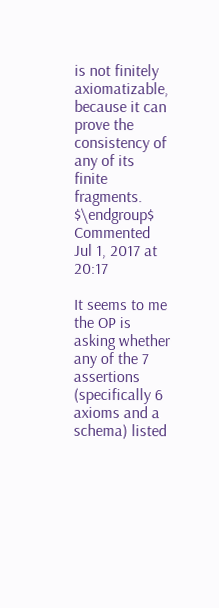is not finitely axiomatizable, because it can prove the consistency of any of its finite fragments. $\endgroup$ Commented Jul 1, 2017 at 20:17

It seems to me the OP is asking whether any of the 7 assertions (specifically 6 axioms and a schema) listed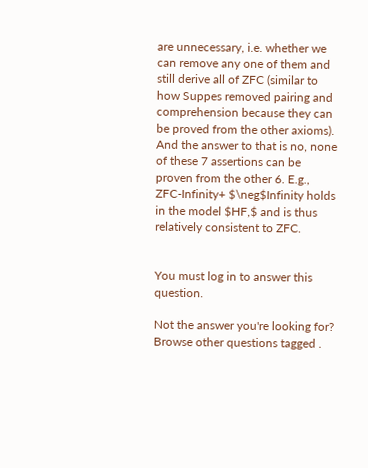are unnecessary, i.e. whether we can remove any one of them and still derive all of ZFC (similar to how Suppes removed pairing and comprehension because they can be proved from the other axioms). And the answer to that is no, none of these 7 assertions can be proven from the other 6. E.g., ZFC-Infinity+ $\neg$Infinity holds in the model $HF,$ and is thus relatively consistent to ZFC.


You must log in to answer this question.

Not the answer you're looking for? Browse other questions tagged .